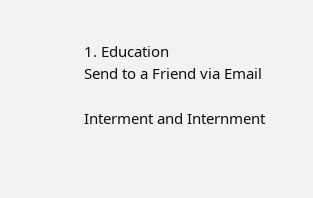1. Education
Send to a Friend via Email

Interment and Internment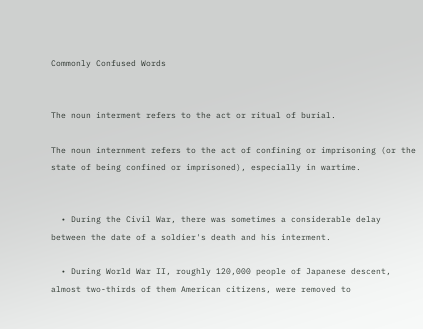Commonly Confused Words


The noun interment refers to the act or ritual of burial.

The noun internment refers to the act of confining or imprisoning (or the state of being confined or imprisoned), especially in wartime.


  • During the Civil War, there was sometimes a considerable delay between the date of a soldier's death and his interment.

  • During World War II, roughly 120,000 people of Japanese descent, almost two-thirds of them American citizens, were removed to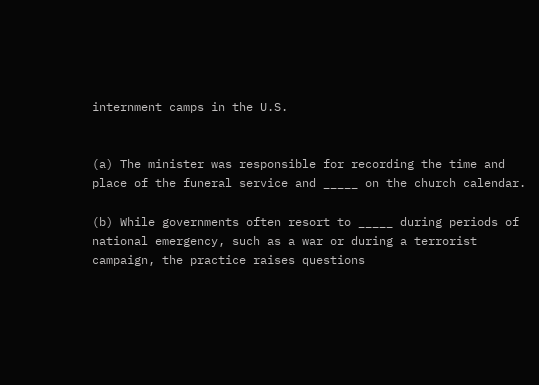internment camps in the U.S.


(a) The minister was responsible for recording the time and place of the funeral service and _____ on the church calendar.

(b) While governments often resort to _____ during periods of national emergency, such as a war or during a terrorist campaign, the practice raises questions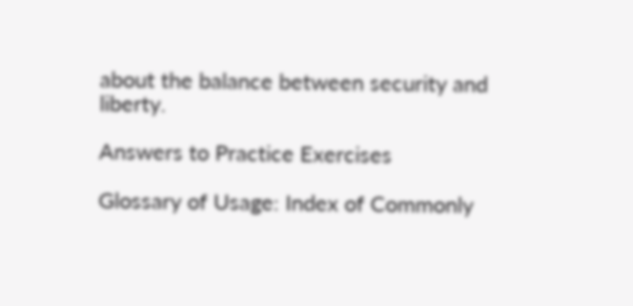about the balance between security and liberty.

Answers to Practice Exercises

Glossary of Usage: Index of Commonly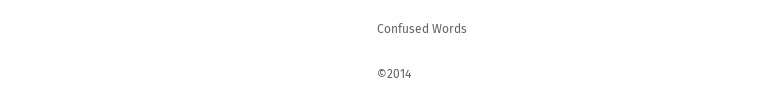Confused Words

©2014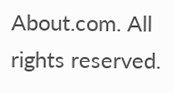About.com. All rights reserved.